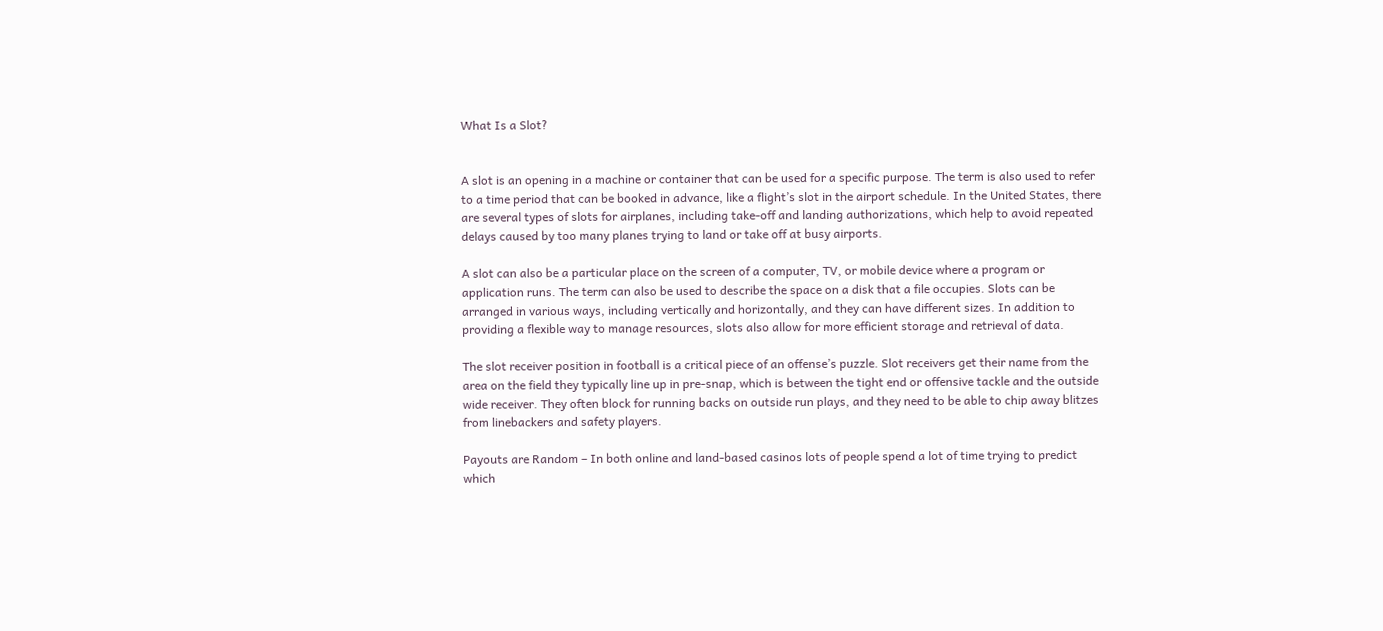What Is a Slot?


A slot is an opening in a machine or container that can be used for a specific purpose. The term is also used to refer to a time period that can be booked in advance, like a flight’s slot in the airport schedule. In the United States, there are several types of slots for airplanes, including take-off and landing authorizations, which help to avoid repeated delays caused by too many planes trying to land or take off at busy airports.

A slot can also be a particular place on the screen of a computer, TV, or mobile device where a program or application runs. The term can also be used to describe the space on a disk that a file occupies. Slots can be arranged in various ways, including vertically and horizontally, and they can have different sizes. In addition to providing a flexible way to manage resources, slots also allow for more efficient storage and retrieval of data.

The slot receiver position in football is a critical piece of an offense’s puzzle. Slot receivers get their name from the area on the field they typically line up in pre-snap, which is between the tight end or offensive tackle and the outside wide receiver. They often block for running backs on outside run plays, and they need to be able to chip away blitzes from linebackers and safety players.

Payouts are Random – In both online and land-based casinos lots of people spend a lot of time trying to predict which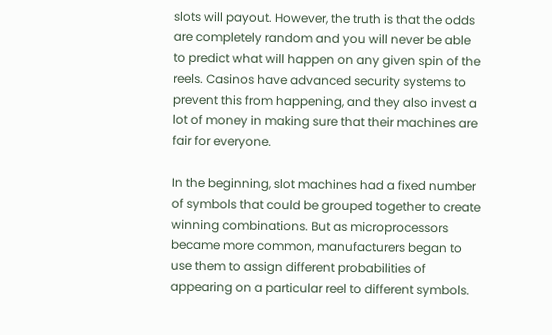slots will payout. However, the truth is that the odds are completely random and you will never be able to predict what will happen on any given spin of the reels. Casinos have advanced security systems to prevent this from happening, and they also invest a lot of money in making sure that their machines are fair for everyone.

In the beginning, slot machines had a fixed number of symbols that could be grouped together to create winning combinations. But as microprocessors became more common, manufacturers began to use them to assign different probabilities of appearing on a particular reel to different symbols.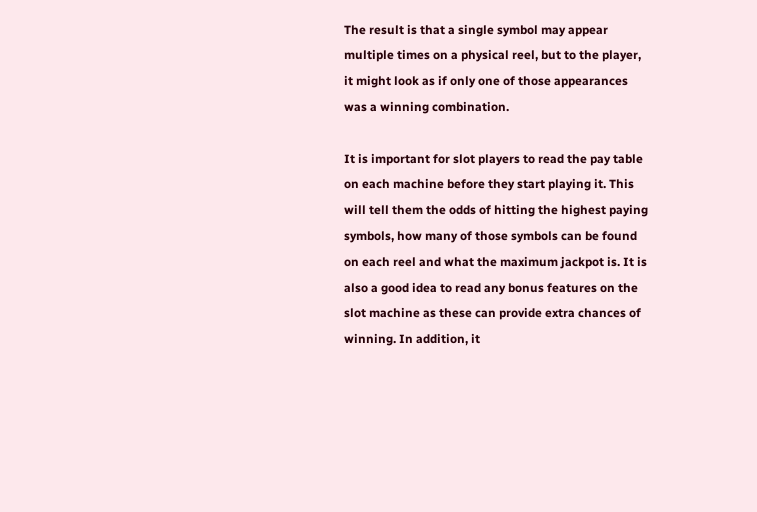The result is that a single symbol may appear multiple times on a physical reel, but to the player, it might look as if only one of those appearances was a winning combination.

It is important for slot players to read the pay table on each machine before they start playing it. This will tell them the odds of hitting the highest paying symbols, how many of those symbols can be found on each reel and what the maximum jackpot is. It is also a good idea to read any bonus features on the slot machine as these can provide extra chances of winning. In addition, it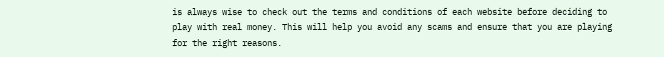is always wise to check out the terms and conditions of each website before deciding to play with real money. This will help you avoid any scams and ensure that you are playing for the right reasons.